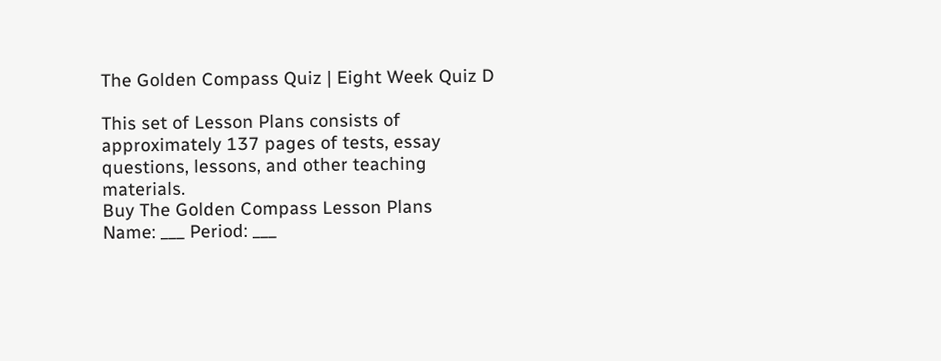The Golden Compass Quiz | Eight Week Quiz D

This set of Lesson Plans consists of approximately 137 pages of tests, essay questions, lessons, and other teaching materials.
Buy The Golden Compass Lesson Plans
Name: ___ Period: ___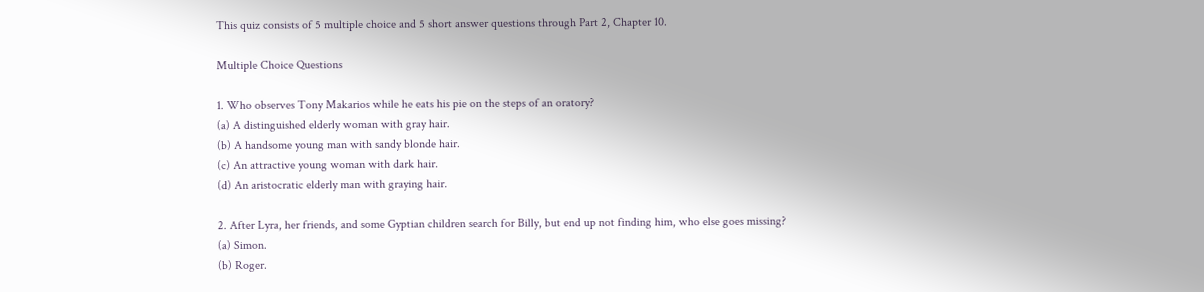This quiz consists of 5 multiple choice and 5 short answer questions through Part 2, Chapter 10.

Multiple Choice Questions

1. Who observes Tony Makarios while he eats his pie on the steps of an oratory?
(a) A distinguished elderly woman with gray hair.
(b) A handsome young man with sandy blonde hair.
(c) An attractive young woman with dark hair.
(d) An aristocratic elderly man with graying hair.

2. After Lyra, her friends, and some Gyptian children search for Billy, but end up not finding him, who else goes missing?
(a) Simon.
(b) Roger.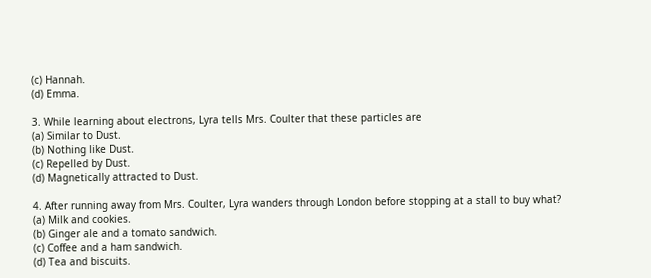(c) Hannah.
(d) Emma.

3. While learning about electrons, Lyra tells Mrs. Coulter that these particles are
(a) Similar to Dust.
(b) Nothing like Dust.
(c) Repelled by Dust.
(d) Magnetically attracted to Dust.

4. After running away from Mrs. Coulter, Lyra wanders through London before stopping at a stall to buy what?
(a) Milk and cookies.
(b) Ginger ale and a tomato sandwich.
(c) Coffee and a ham sandwich.
(d) Tea and biscuits.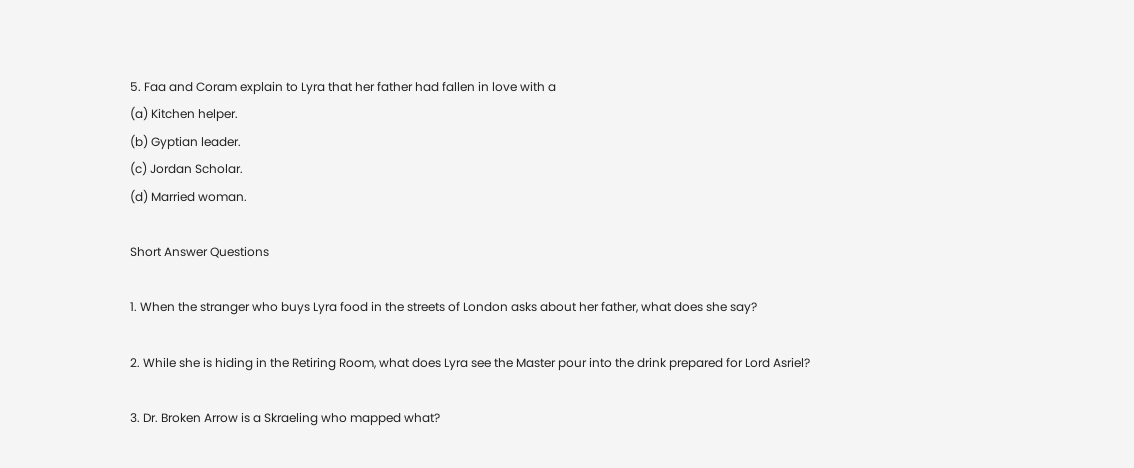5. Faa and Coram explain to Lyra that her father had fallen in love with a
(a) Kitchen helper.
(b) Gyptian leader.
(c) Jordan Scholar.
(d) Married woman.

Short Answer Questions

1. When the stranger who buys Lyra food in the streets of London asks about her father, what does she say?

2. While she is hiding in the Retiring Room, what does Lyra see the Master pour into the drink prepared for Lord Asriel?

3. Dr. Broken Arrow is a Skraeling who mapped what?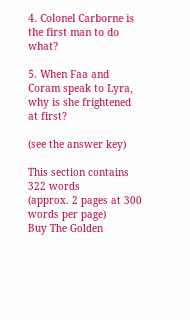4. Colonel Carborne is the first man to do what?

5. When Faa and Coram speak to Lyra, why is she frightened at first?

(see the answer key)

This section contains 322 words
(approx. 2 pages at 300 words per page)
Buy The Golden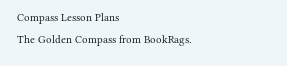Compass Lesson Plans
The Golden Compass from BookRags.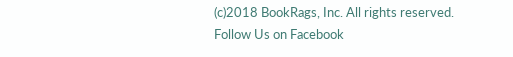(c)2018 BookRags, Inc. All rights reserved.
Follow Us on Facebook